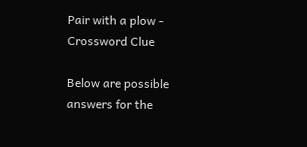Pair with a plow - Crossword Clue

Below are possible answers for the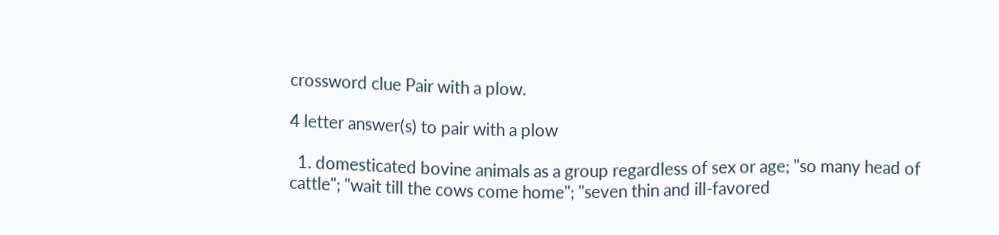crossword clue Pair with a plow.

4 letter answer(s) to pair with a plow

  1. domesticated bovine animals as a group regardless of sex or age; "so many head of cattle"; "wait till the cows come home"; "seven thin and ill-favored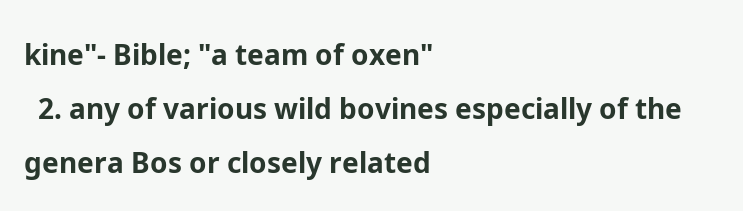kine"- Bible; "a team of oxen"
  2. any of various wild bovines especially of the genera Bos or closely related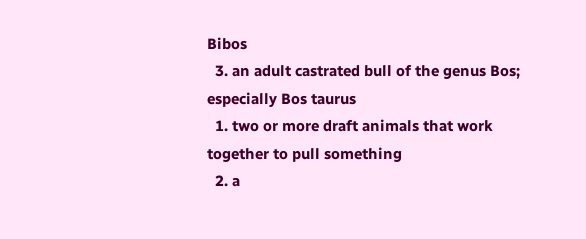Bibos
  3. an adult castrated bull of the genus Bos; especially Bos taurus
  1. two or more draft animals that work together to pull something
  2. a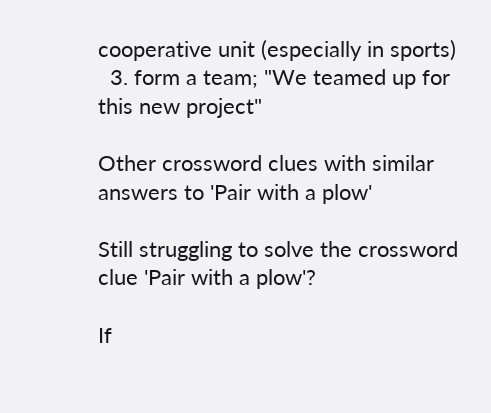cooperative unit (especially in sports)
  3. form a team; "We teamed up for this new project"

Other crossword clues with similar answers to 'Pair with a plow'

Still struggling to solve the crossword clue 'Pair with a plow'?

If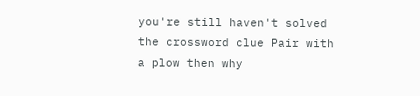you're still haven't solved the crossword clue Pair with a plow then why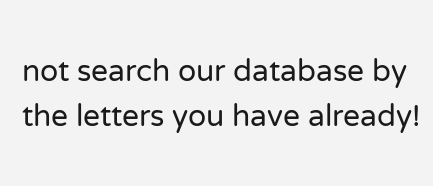not search our database by the letters you have already!